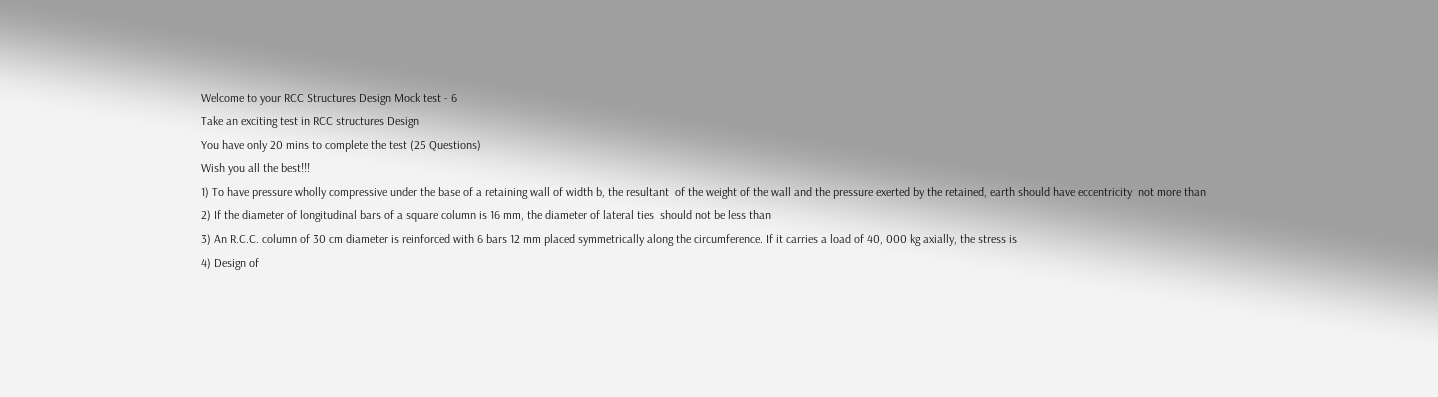Welcome to your RCC Structures Design Mock test - 6
Take an exciting test in RCC structures Design
You have only 20 mins to complete the test (25 Questions)
Wish you all the best!!!
1) To have pressure wholly compressive under the base of a retaining wall of width b, the resultant  of the weight of the wall and the pressure exerted by the retained, earth should have eccentricity  not more than
2) If the diameter of longitudinal bars of a square column is 16 mm, the diameter of lateral ties  should not be less than
3) An R.C.C. column of 30 cm diameter is reinforced with 6 bars 12 mm placed symmetrically along the circumference. If it carries a load of 40, 000 kg axially, the stress is
4) Design of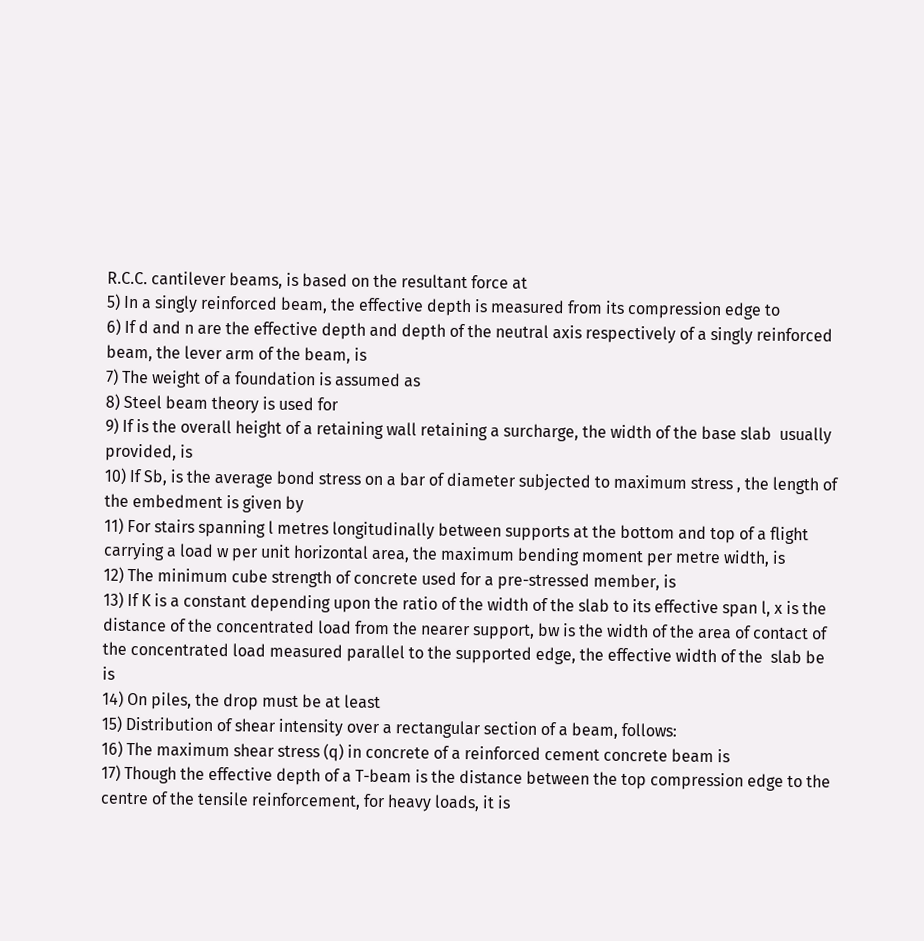R.C.C. cantilever beams, is based on the resultant force at
5) In a singly reinforced beam, the effective depth is measured from its compression edge to
6) If d and n are the effective depth and depth of the neutral axis respectively of a singly reinforced beam, the lever arm of the beam, is
7) The weight of a foundation is assumed as
8) Steel beam theory is used for
9) If is the overall height of a retaining wall retaining a surcharge, the width of the base slab  usually provided, is
10) If Sb, is the average bond stress on a bar of diameter subjected to maximum stress , the length of the embedment is given by
11) For stairs spanning l metres longitudinally between supports at the bottom and top of a flight  carrying a load w per unit horizontal area, the maximum bending moment per metre width, is
12) The minimum cube strength of concrete used for a pre-stressed member, is
13) If K is a constant depending upon the ratio of the width of the slab to its effective span l, x is the distance of the concentrated load from the nearer support, bw is the width of the area of contact of the concentrated load measured parallel to the supported edge, the effective width of the  slab be is
14) On piles, the drop must be at least
15) Distribution of shear intensity over a rectangular section of a beam, follows:
16) The maximum shear stress (q) in concrete of a reinforced cement concrete beam is
17) Though the effective depth of a T-beam is the distance between the top compression edge to the  centre of the tensile reinforcement, for heavy loads, it is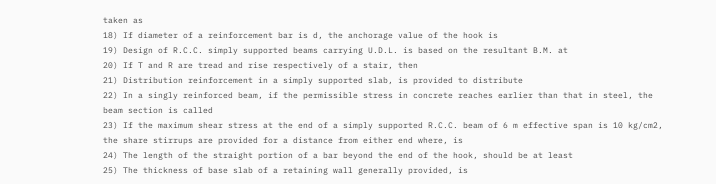taken as
18) If diameter of a reinforcement bar is d, the anchorage value of the hook is
19) Design of R.C.C. simply supported beams carrying U.D.L. is based on the resultant B.M. at
20) If T and R are tread and rise respectively of a stair, then
21) Distribution reinforcement in a simply supported slab, is provided to distribute
22) In a singly reinforced beam, if the permissible stress in concrete reaches earlier than that in steel, the beam section is called
23) If the maximum shear stress at the end of a simply supported R.C.C. beam of 6 m effective span is 10 kg/cm2, the share stirrups are provided for a distance from either end where, is
24) The length of the straight portion of a bar beyond the end of the hook, should be at least
25) The thickness of base slab of a retaining wall generally provided, is